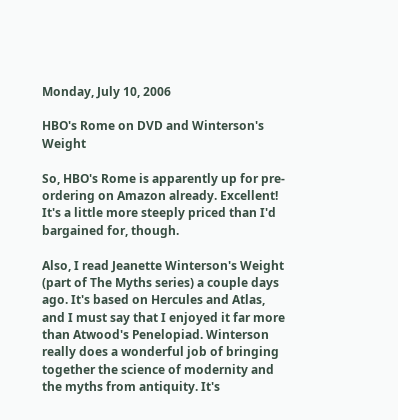Monday, July 10, 2006

HBO's Rome on DVD and Winterson's Weight

So, HBO's Rome is apparently up for pre-ordering on Amazon already. Excellent! It's a little more steeply priced than I'd bargained for, though.

Also, I read Jeanette Winterson's Weight (part of The Myths series) a couple days ago. It's based on Hercules and Atlas, and I must say that I enjoyed it far more than Atwood's Penelopiad. Winterson really does a wonderful job of bringing together the science of modernity and the myths from antiquity. It's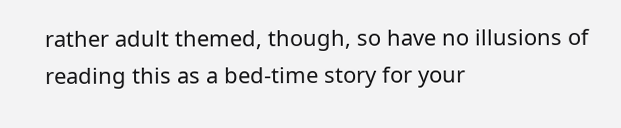rather adult themed, though, so have no illusions of reading this as a bed-time story for your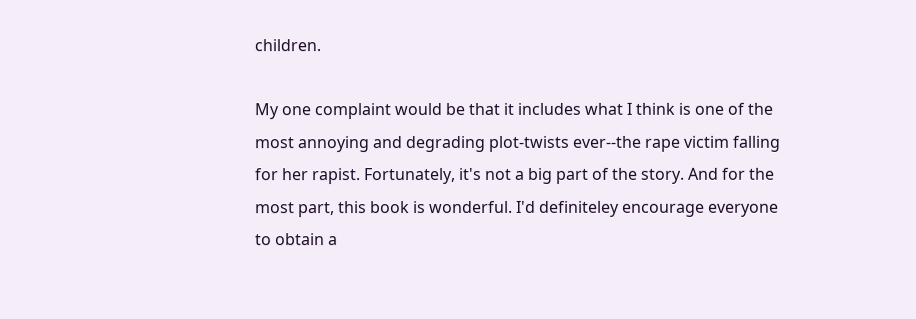children.

My one complaint would be that it includes what I think is one of the most annoying and degrading plot-twists ever--the rape victim falling for her rapist. Fortunately, it's not a big part of the story. And for the most part, this book is wonderful. I'd definiteley encourage everyone to obtain a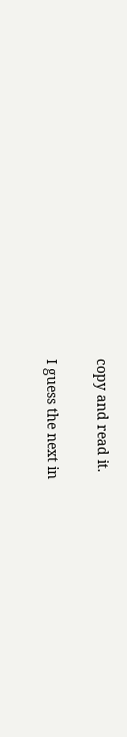copy and read it.

I guess the next in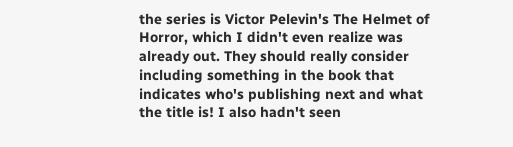the series is Victor Pelevin's The Helmet of Horror, which I didn't even realize was already out. They should really consider including something in the book that indicates who's publishing next and what the title is! I also hadn't seen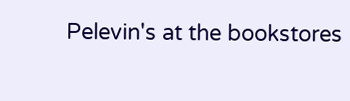Pelevin's at the bookstores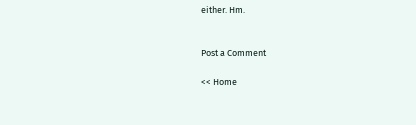either. Hm.


Post a Comment

<< Home